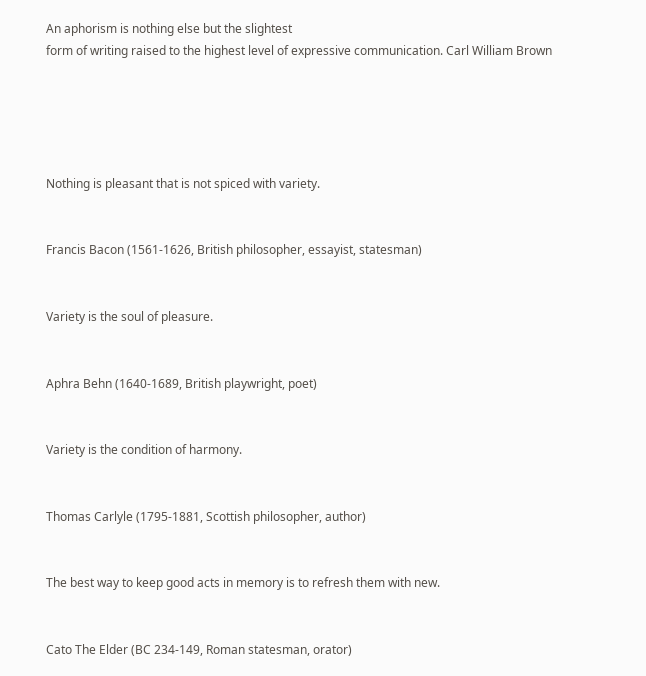An aphorism is nothing else but the slightest
form of writing raised to the highest level of expressive communication. Carl William Brown





Nothing is pleasant that is not spiced with variety.


Francis Bacon (1561-1626, British philosopher, essayist, statesman)


Variety is the soul of pleasure.


Aphra Behn (1640-1689, British playwright, poet)


Variety is the condition of harmony.


Thomas Carlyle (1795-1881, Scottish philosopher, author)


The best way to keep good acts in memory is to refresh them with new.


Cato The Elder (BC 234-149, Roman statesman, orator)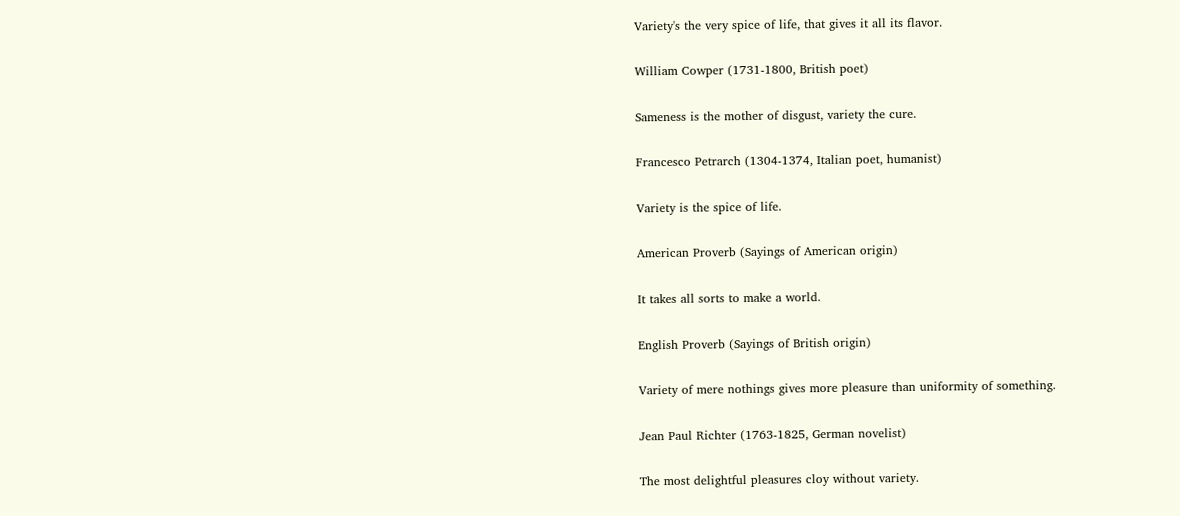Variety's the very spice of life, that gives it all its flavor.


William Cowper (1731-1800, British poet)


Sameness is the mother of disgust, variety the cure.


Francesco Petrarch (1304-1374, Italian poet, humanist)


Variety is the spice of life.


American Proverb (Sayings of American origin)


It takes all sorts to make a world.


English Proverb (Sayings of British origin)


Variety of mere nothings gives more pleasure than uniformity of something.


Jean Paul Richter (1763-1825, German novelist)


The most delightful pleasures cloy without variety.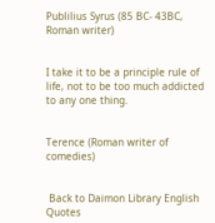Publilius Syrus (85 BC- 43BC, Roman writer)


I take it to be a principle rule of life, not to be too much addicted to any one thing.


Terence (Roman writer of comedies)


 Back to Daimon Library English Quotes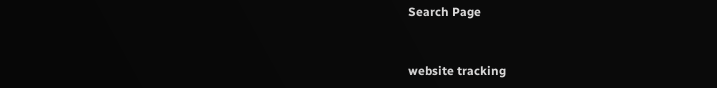Search Page


website tracking